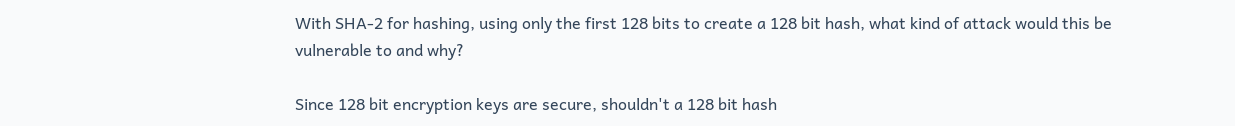With SHA-2 for hashing, using only the first 128 bits to create a 128 bit hash, what kind of attack would this be vulnerable to and why?

Since 128 bit encryption keys are secure, shouldn't a 128 bit hash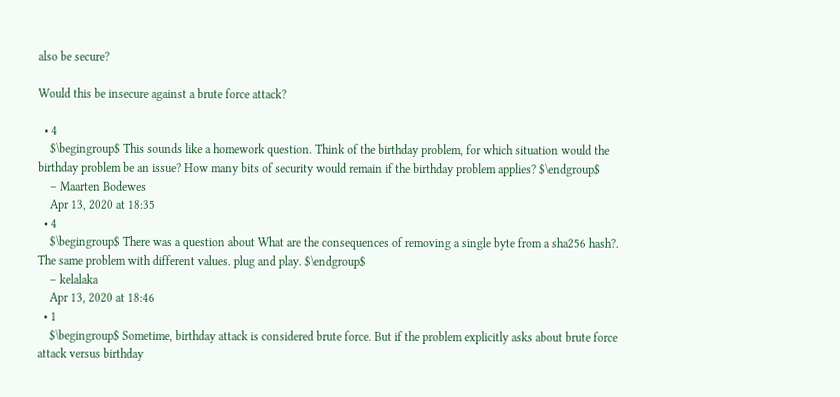also be secure?

Would this be insecure against a brute force attack?

  • 4
    $\begingroup$ This sounds like a homework question. Think of the birthday problem, for which situation would the birthday problem be an issue? How many bits of security would remain if the birthday problem applies? $\endgroup$
    – Maarten Bodewes
    Apr 13, 2020 at 18:35
  • 4
    $\begingroup$ There was a question about What are the consequences of removing a single byte from a sha256 hash?. The same problem with different values. plug and play. $\endgroup$
    – kelalaka
    Apr 13, 2020 at 18:46
  • 1
    $\begingroup$ Sometime, birthday attack is considered brute force. But if the problem explicitly asks about brute force attack versus birthday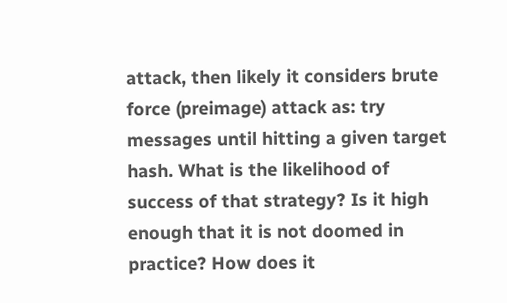attack, then likely it considers brute force (preimage) attack as: try messages until hitting a given target hash. What is the likelihood of success of that strategy? Is it high enough that it is not doomed in practice? How does it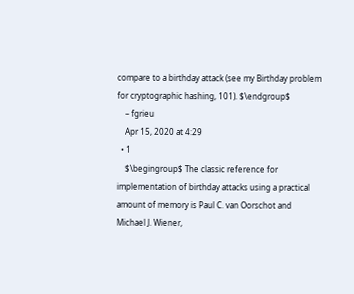compare to a birthday attack (see my Birthday problem for cryptographic hashing, 101). $\endgroup$
    – fgrieu
    Apr 15, 2020 at 4:29
  • 1
    $\begingroup$ The classic reference for implementation of birthday attacks using a practical amount of memory is Paul C. van Oorschot and Michael J. Wiener,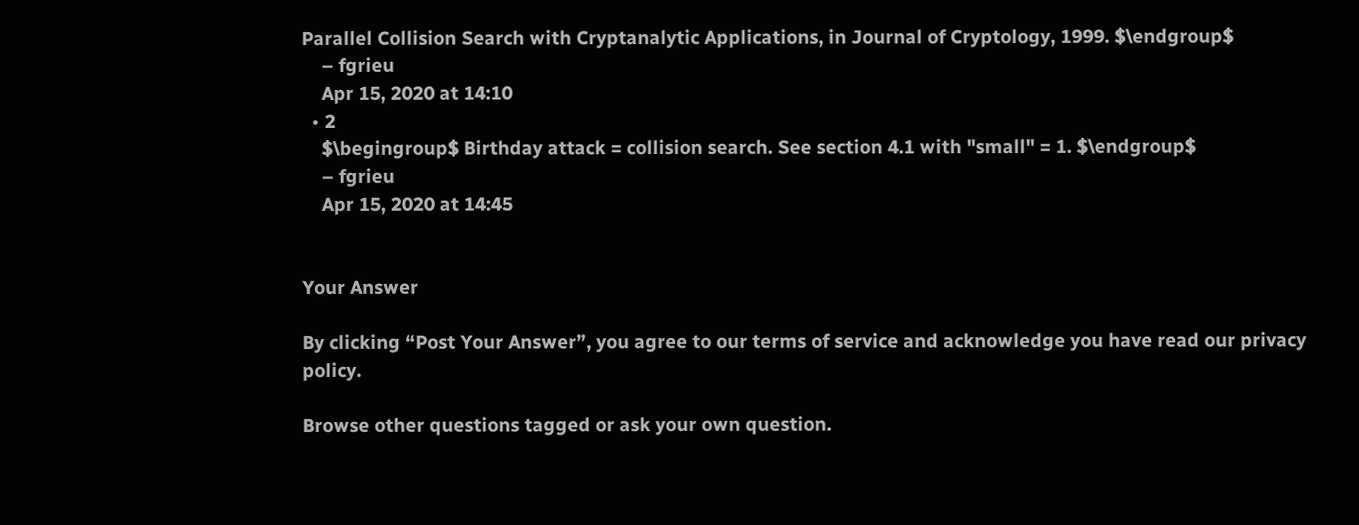Parallel Collision Search with Cryptanalytic Applications, in Journal of Cryptology, 1999. $\endgroup$
    – fgrieu
    Apr 15, 2020 at 14:10
  • 2
    $\begingroup$ Birthday attack = collision search. See section 4.1 with "small" = 1. $\endgroup$
    – fgrieu
    Apr 15, 2020 at 14:45


Your Answer

By clicking “Post Your Answer”, you agree to our terms of service and acknowledge you have read our privacy policy.

Browse other questions tagged or ask your own question.